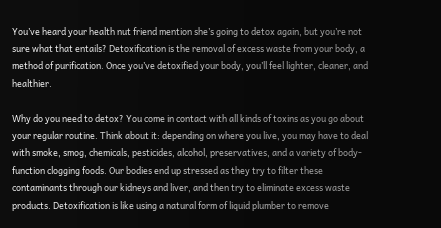You’ve heard your health nut friend mention she’s going to detox again, but you’re not sure what that entails? Detoxification is the removal of excess waste from your body, a method of purification. Once you’ve detoxified your body, you’ll feel lighter, cleaner, and healthier.

Why do you need to detox? You come in contact with all kinds of toxins as you go about your regular routine. Think about it: depending on where you live, you may have to deal with smoke, smog, chemicals, pesticides, alcohol, preservatives, and a variety of body-function clogging foods. Our bodies end up stressed as they try to filter these contaminants through our kidneys and liver, and then try to eliminate excess waste products. Detoxification is like using a natural form of liquid plumber to remove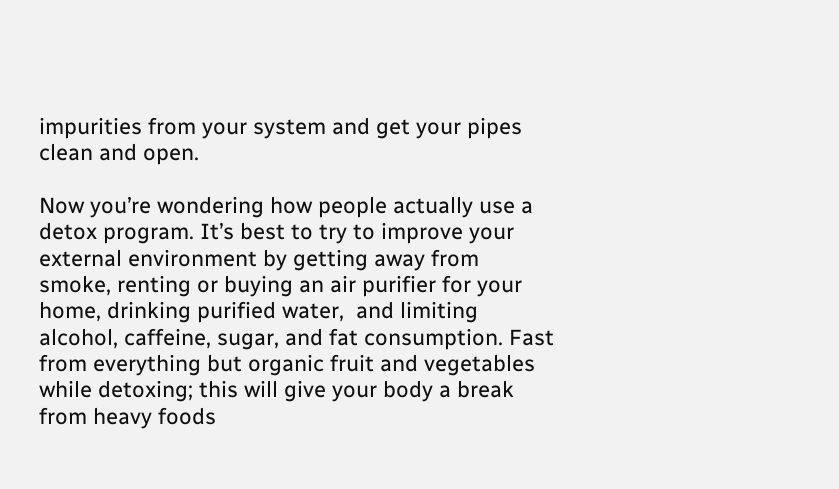impurities from your system and get your pipes clean and open.

Now you’re wondering how people actually use a detox program. It’s best to try to improve your external environment by getting away from smoke, renting or buying an air purifier for your home, drinking purified water,  and limiting alcohol, caffeine, sugar, and fat consumption. Fast from everything but organic fruit and vegetables while detoxing; this will give your body a break from heavy foods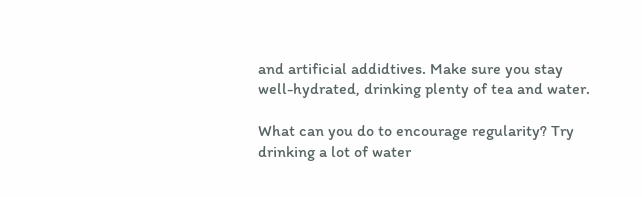and artificial addidtives. Make sure you stay well-hydrated, drinking plenty of tea and water.

What can you do to encourage regularity? Try drinking a lot of water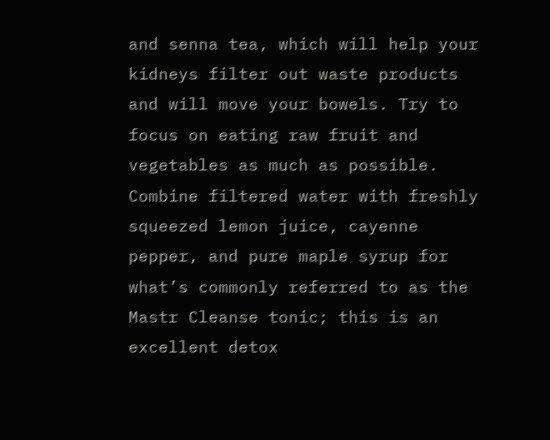and senna tea, which will help your kidneys filter out waste products and will move your bowels. Try to focus on eating raw fruit and vegetables as much as possible. Combine filtered water with freshly squeezed lemon juice, cayenne pepper, and pure maple syrup for what’s commonly referred to as the Mastr Cleanse tonic; this is an excellent detox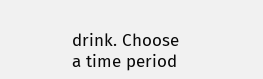drink. Choose a time period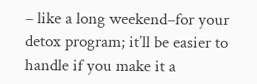– like a long weekend–for your detox program; it’ll be easier to handle if you make it a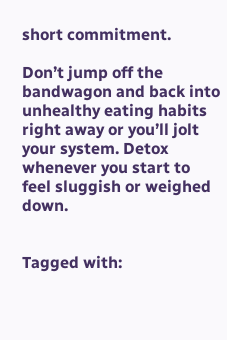short commitment.

Don’t jump off the bandwagon and back into unhealthy eating habits right away or you’ll jolt your system. Detox whenever you start to feel sluggish or weighed down.


Tagged with: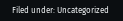Filed under: Uncategorized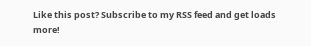Like this post? Subscribe to my RSS feed and get loads more!